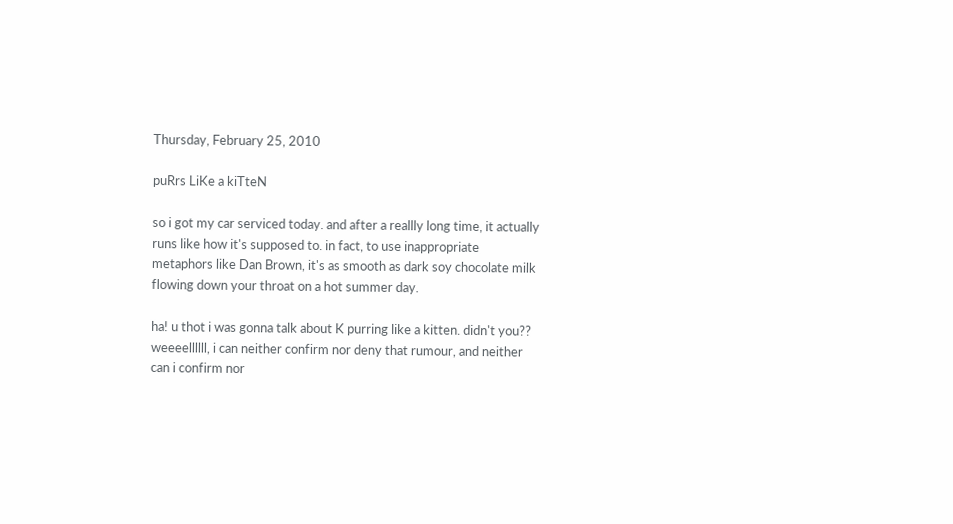Thursday, February 25, 2010

puRrs LiKe a kiTteN

so i got my car serviced today. and after a reallly long time, it actually runs like how it's supposed to. in fact, to use inappropriate metaphors like Dan Brown, it's as smooth as dark soy chocolate milk flowing down your throat on a hot summer day.

ha! u thot i was gonna talk about K purring like a kitten. didn't you?? weeeellllll, i can neither confirm nor deny that rumour, and neither can i confirm nor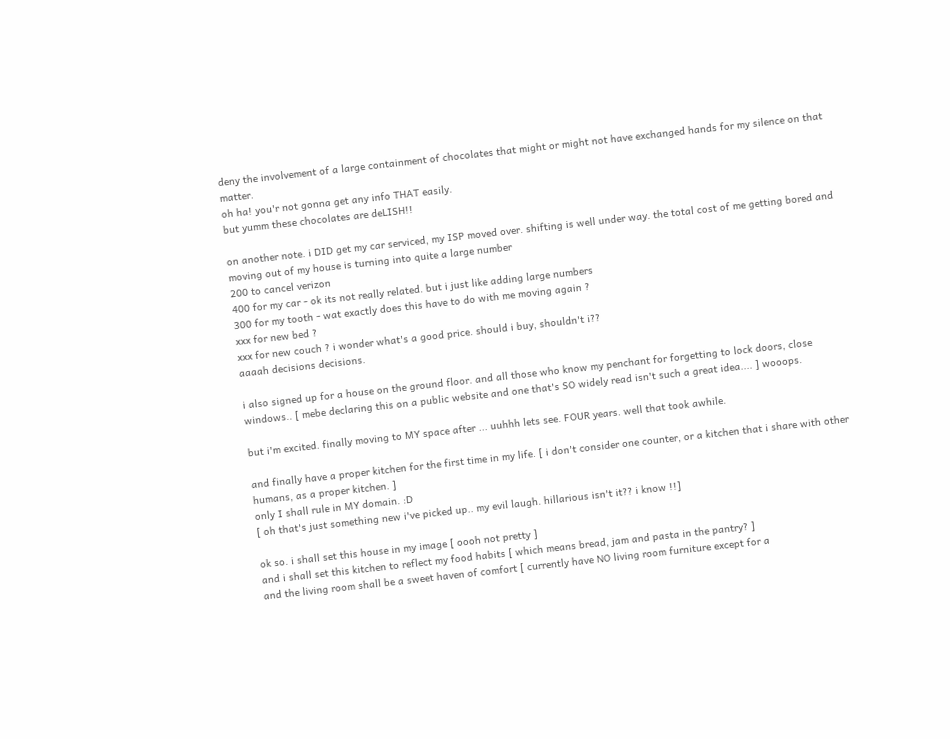deny the involvement of a large containment of chocolates that might or might not have exchanged hands for my silence on that matter.
oh ha! you'r not gonna get any info THAT easily.
but yumm these chocolates are deLISH!!

on another note. i DID get my car serviced, my ISP moved over. shifting is well under way. the total cost of me getting bored and moving out of my house is turning into quite a large number
200 to cancel verizon
400 for my car - ok its not really related. but i just like adding large numbers
300 for my tooth - wat exactly does this have to do with me moving again ?
xxx for new bed ?
xxx for new couch ? i wonder what's a good price. should i buy, shouldn't i??
aaaah decisions decisions.

i also signed up for a house on the ground floor. and all those who know my penchant for forgetting to lock doors, close windows.. [ mebe declaring this on a public website and one that's SO widely read isn't such a great idea.... ] wooops.

but i'm excited. finally moving to MY space after ... uuhhh lets see. FOUR years. well that took awhile.

and finally have a proper kitchen for the first time in my life. [ i don't consider one counter, or a kitchen that i share with other humans, as a proper kitchen. ]
only I shall rule in MY domain. :D
[ oh that's just something new i've picked up.. my evil laugh. hillarious isn't it?? i know !!]

ok so. i shall set this house in my image [ oooh not pretty ]
and i shall set this kitchen to reflect my food habits [ which means bread, jam and pasta in the pantry? ]
and the living room shall be a sweet haven of comfort [ currently have NO living room furniture except for a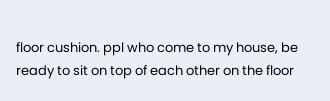floor cushion. ppl who come to my house, be ready to sit on top of each other on the floor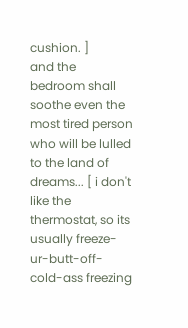cushion. ]
and the bedroom shall soothe even the most tired person who will be lulled to the land of dreams... [ i don't like the thermostat, so its usually freeze-ur-butt-off-cold-ass freezing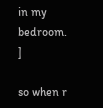in my bedroom. ]

so when r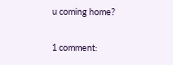u coming home?

1 comment: